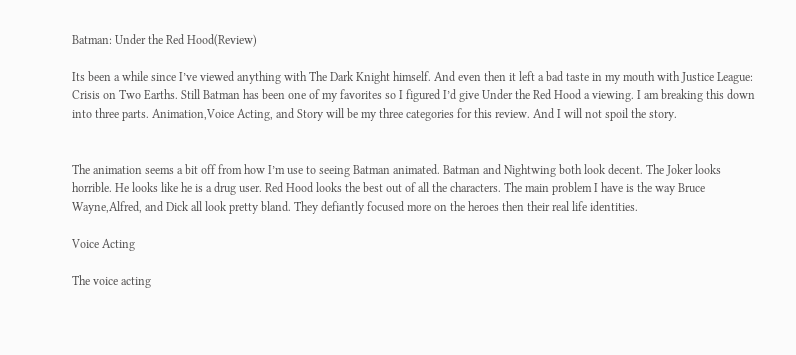Batman: Under the Red Hood(Review)

Its been a while since I’ve viewed anything with The Dark Knight himself. And even then it left a bad taste in my mouth with Justice League: Crisis on Two Earths. Still Batman has been one of my favorites so I figured I’d give Under the Red Hood a viewing. I am breaking this down into three parts. Animation,Voice Acting, and Story will be my three categories for this review. And I will not spoil the story.


The animation seems a bit off from how I’m use to seeing Batman animated. Batman and Nightwing both look decent. The Joker looks horrible. He looks like he is a drug user. Red Hood looks the best out of all the characters. The main problem I have is the way Bruce Wayne,Alfred, and Dick all look pretty bland. They defiantly focused more on the heroes then their real life identities.

Voice Acting

The voice acting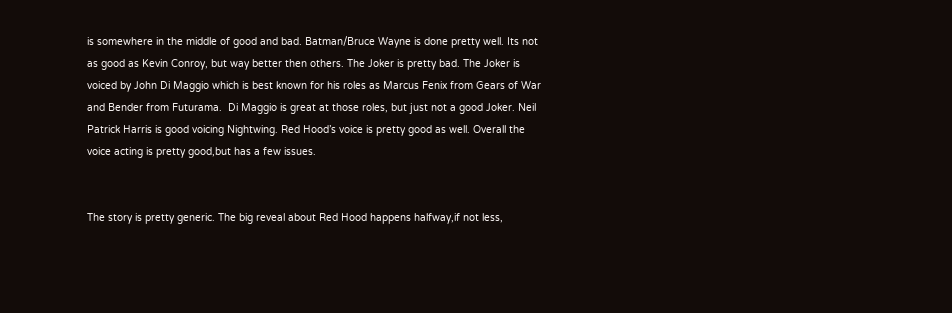is somewhere in the middle of good and bad. Batman/Bruce Wayne is done pretty well. Its not as good as Kevin Conroy, but way better then others. The Joker is pretty bad. The Joker is voiced by John Di Maggio which is best known for his roles as Marcus Fenix from Gears of War and Bender from Futurama.  Di Maggio is great at those roles, but just not a good Joker. Neil Patrick Harris is good voicing Nightwing. Red Hood’s voice is pretty good as well. Overall the voice acting is pretty good,but has a few issues.


The story is pretty generic. The big reveal about Red Hood happens halfway,if not less,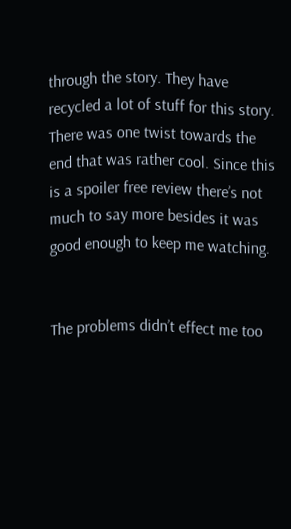through the story. They have recycled a lot of stuff for this story. There was one twist towards the end that was rather cool. Since this is a spoiler free review there’s not much to say more besides it was good enough to keep me watching.


The problems didn’t effect me too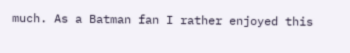much. As a Batman fan I rather enjoyed this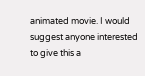animated movie. I would suggest anyone interested to give this a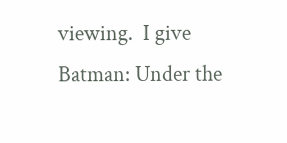viewing.  I give Batman: Under the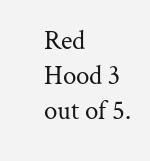Red Hood 3 out of 5.